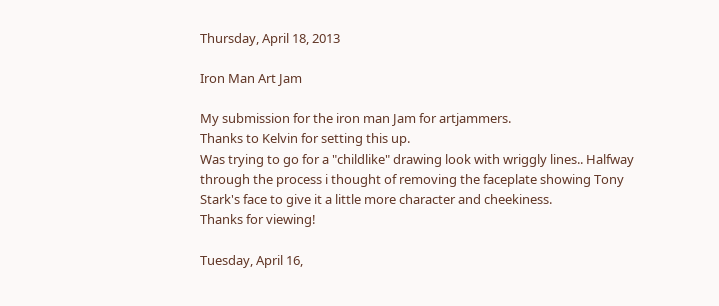Thursday, April 18, 2013

Iron Man Art Jam

My submission for the iron man Jam for artjammers.
Thanks to Kelvin for setting this up.
Was trying to go for a "childlike" drawing look with wriggly lines.. Halfway through the process i thought of removing the faceplate showing Tony Stark's face to give it a little more character and cheekiness.
Thanks for viewing!

Tuesday, April 16,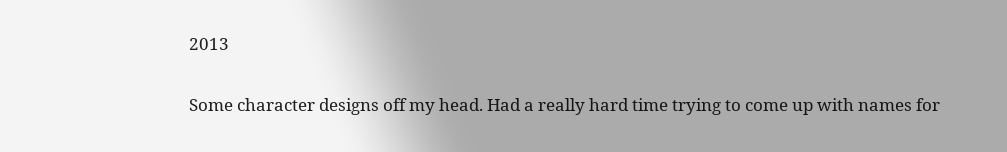2013

Some character designs off my head. Had a really hard time trying to come up with names for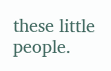these little people.